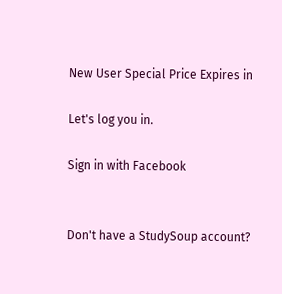New User Special Price Expires in

Let's log you in.

Sign in with Facebook


Don't have a StudySoup account?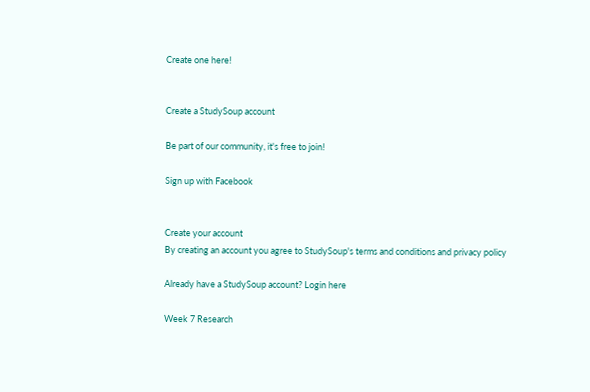Create one here!


Create a StudySoup account

Be part of our community, it's free to join!

Sign up with Facebook


Create your account
By creating an account you agree to StudySoup's terms and conditions and privacy policy

Already have a StudySoup account? Login here

Week 7 Research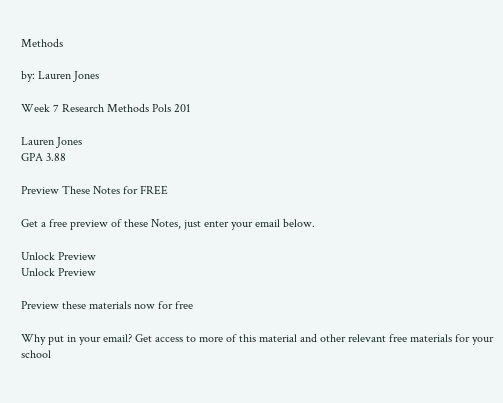Methods

by: Lauren Jones

Week 7 Research Methods Pols 201

Lauren Jones
GPA 3.88

Preview These Notes for FREE

Get a free preview of these Notes, just enter your email below.

Unlock Preview
Unlock Preview

Preview these materials now for free

Why put in your email? Get access to more of this material and other relevant free materials for your school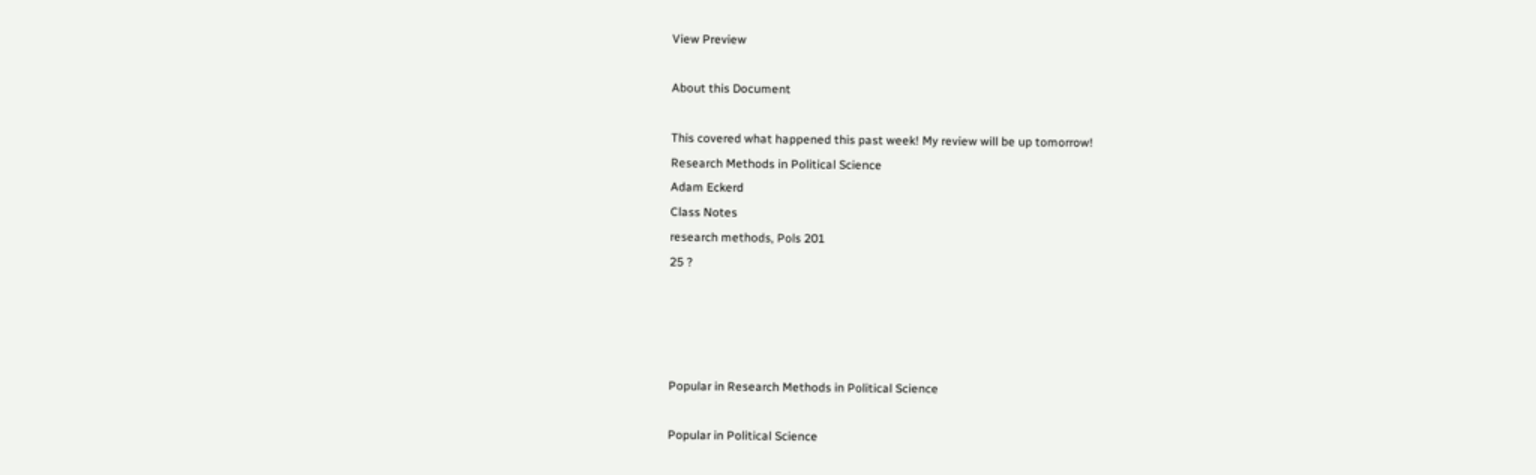View Preview

About this Document

This covered what happened this past week! My review will be up tomorrow!
Research Methods in Political Science
Adam Eckerd
Class Notes
research methods, Pols 201
25 ?




Popular in Research Methods in Political Science

Popular in Political Science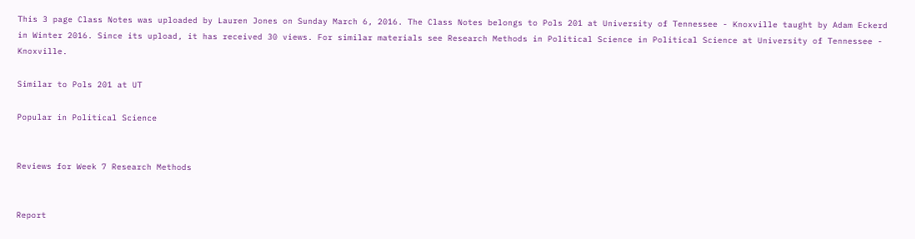This 3 page Class Notes was uploaded by Lauren Jones on Sunday March 6, 2016. The Class Notes belongs to Pols 201 at University of Tennessee - Knoxville taught by Adam Eckerd in Winter 2016. Since its upload, it has received 30 views. For similar materials see Research Methods in Political Science in Political Science at University of Tennessee - Knoxville.

Similar to Pols 201 at UT

Popular in Political Science


Reviews for Week 7 Research Methods


Report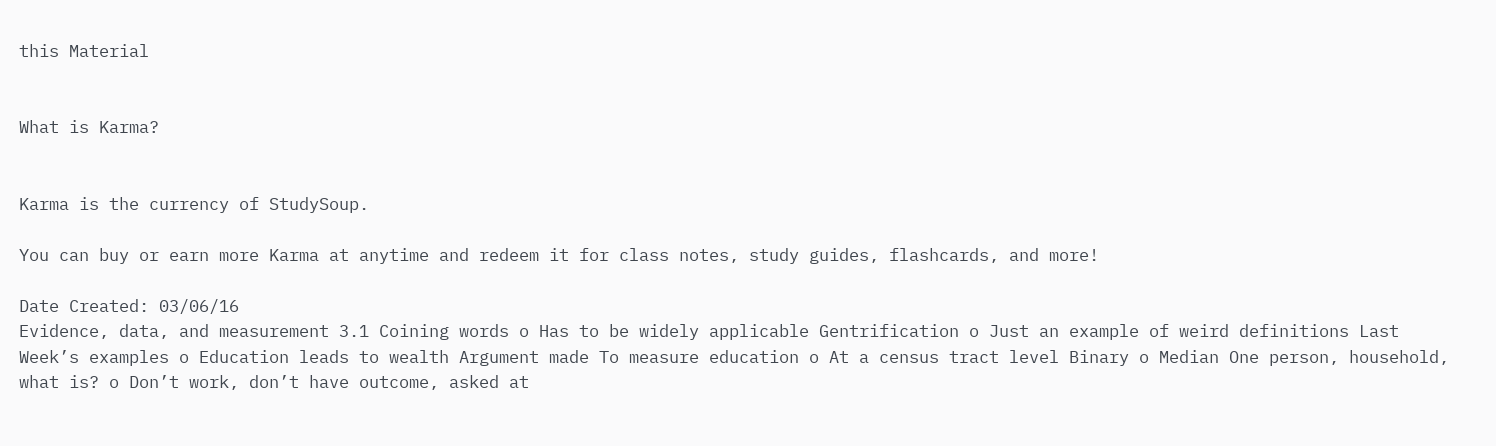this Material


What is Karma?


Karma is the currency of StudySoup.

You can buy or earn more Karma at anytime and redeem it for class notes, study guides, flashcards, and more!

Date Created: 03/06/16
Evidence, data, and measurement 3.1 Coining words o Has to be widely applicable Gentrification o Just an example of weird definitions Last Week’s examples o Education leads to wealth Argument made To measure education o At a census tract level Binary o Median One person, household, what is? o Don’t work, don’t have outcome, asked at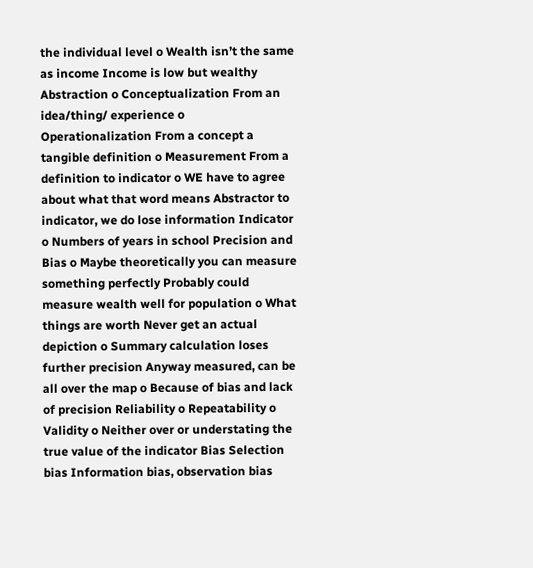the individual level o Wealth isn’t the same as income Income is low but wealthy Abstraction o Conceptualization From an idea/thing/ experience o Operationalization From a concept a tangible definition o Measurement From a definition to indicator o WE have to agree about what that word means Abstractor to indicator, we do lose information Indicator o Numbers of years in school Precision and Bias o Maybe theoretically you can measure something perfectly Probably could measure wealth well for population o What things are worth Never get an actual depiction o Summary calculation loses further precision Anyway measured, can be all over the map o Because of bias and lack of precision Reliability o Repeatability o Validity o Neither over or understating the true value of the indicator Bias Selection bias Information bias, observation bias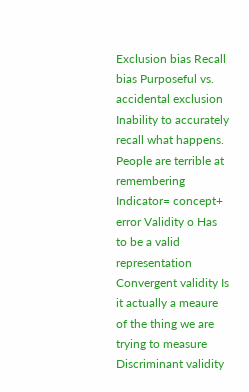Exclusion bias Recall bias Purposeful vs. accidental exclusion Inability to accurately recall what happens. People are terrible at remembering Indicator= concept+ error Validity o Has to be a valid representation Convergent validity Is it actually a meaure of the thing we are trying to measure Discriminant validity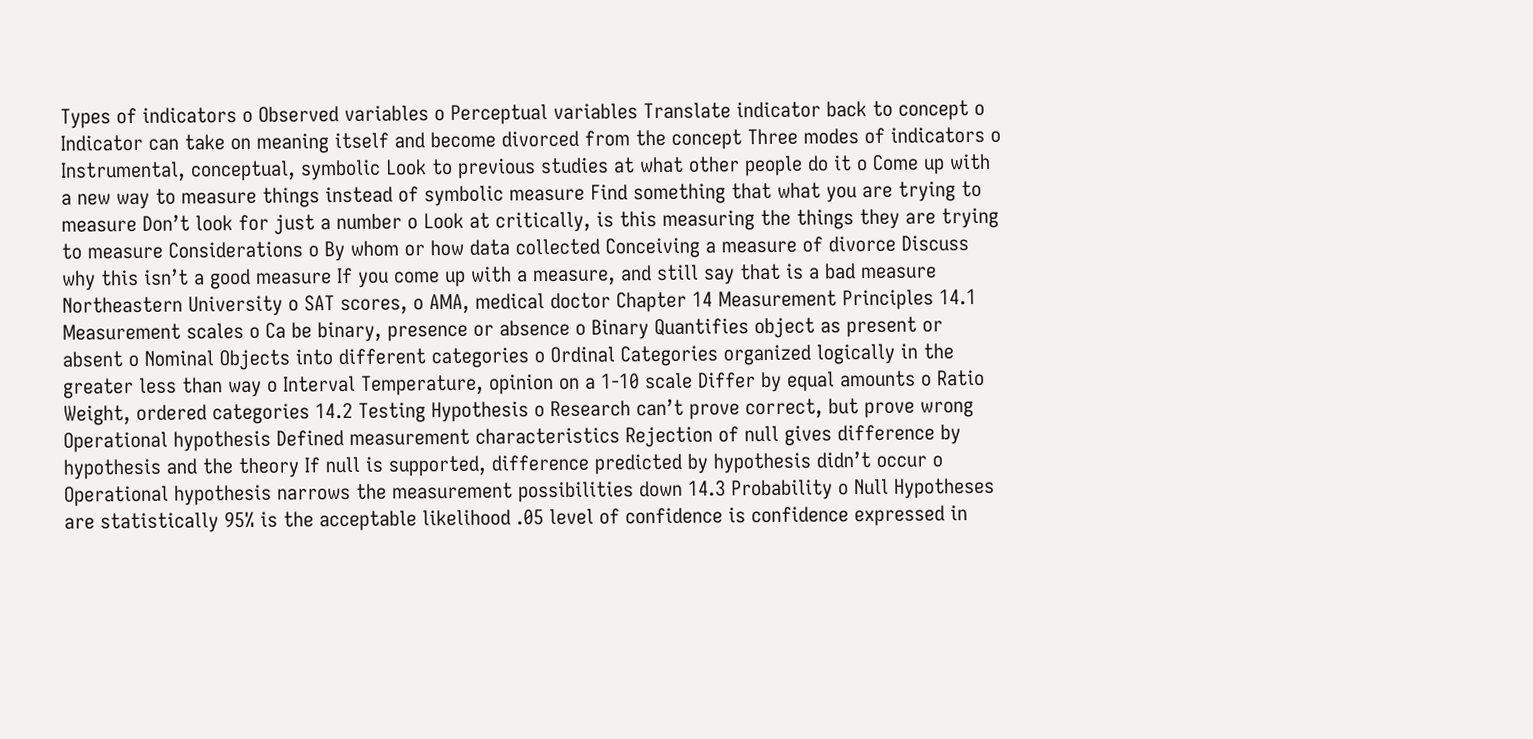Types of indicators o Observed variables o Perceptual variables Translate indicator back to concept o Indicator can take on meaning itself and become divorced from the concept Three modes of indicators o Instrumental, conceptual, symbolic Look to previous studies at what other people do it o Come up with a new way to measure things instead of symbolic measure Find something that what you are trying to measure Don’t look for just a number o Look at critically, is this measuring the things they are trying to measure Considerations o By whom or how data collected Conceiving a measure of divorce Discuss why this isn’t a good measure If you come up with a measure, and still say that is a bad measure Northeastern University o SAT scores, o AMA, medical doctor Chapter 14 Measurement Principles 14.1 Measurement scales o Ca be binary, presence or absence o Binary Quantifies object as present or absent o Nominal Objects into different categories o Ordinal Categories organized logically in the greater less than way o Interval Temperature, opinion on a 1-10 scale Differ by equal amounts o Ratio Weight, ordered categories 14.2 Testing Hypothesis o Research can’t prove correct, but prove wrong Operational hypothesis Defined measurement characteristics Rejection of null gives difference by hypothesis and the theory If null is supported, difference predicted by hypothesis didn’t occur o Operational hypothesis narrows the measurement possibilities down 14.3 Probability o Null Hypotheses are statistically 95% is the acceptable likelihood .05 level of confidence is confidence expressed in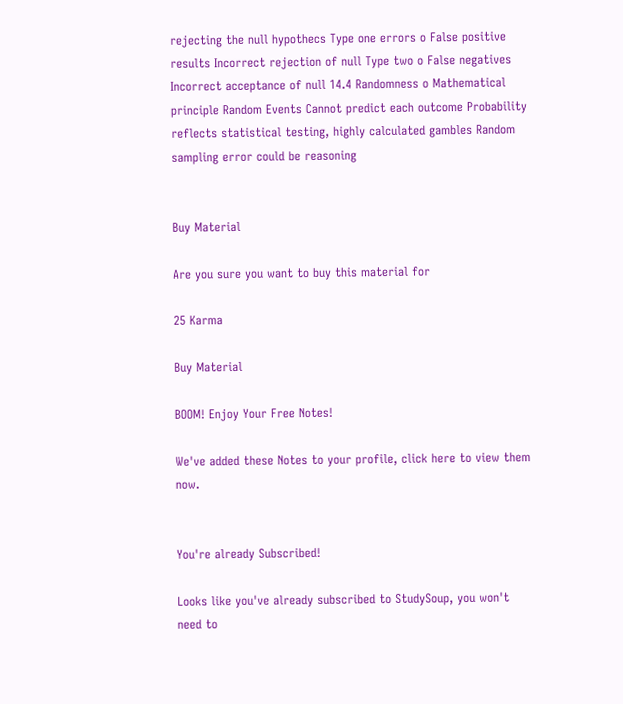rejecting the null hypothecs Type one errors o False positive results Incorrect rejection of null Type two o False negatives Incorrect acceptance of null 14.4 Randomness o Mathematical principle Random Events Cannot predict each outcome Probability reflects statistical testing, highly calculated gambles Random sampling error could be reasoning


Buy Material

Are you sure you want to buy this material for

25 Karma

Buy Material

BOOM! Enjoy Your Free Notes!

We've added these Notes to your profile, click here to view them now.


You're already Subscribed!

Looks like you've already subscribed to StudySoup, you won't need to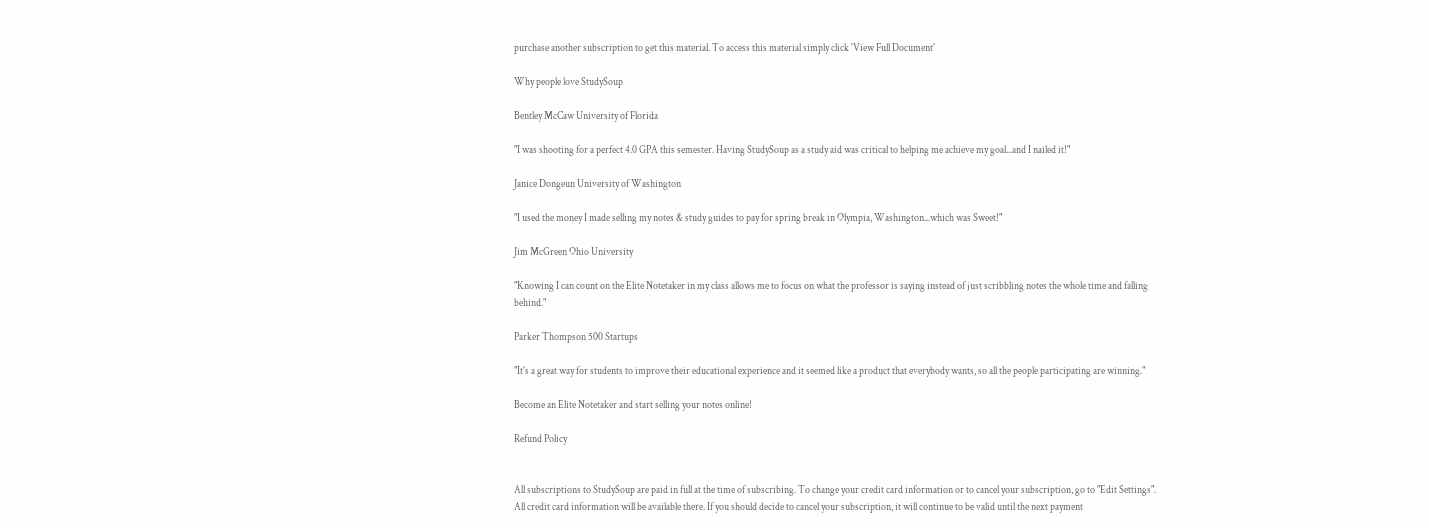purchase another subscription to get this material. To access this material simply click 'View Full Document'

Why people love StudySoup

Bentley McCaw University of Florida

"I was shooting for a perfect 4.0 GPA this semester. Having StudySoup as a study aid was critical to helping me achieve my goal...and I nailed it!"

Janice Dongeun University of Washington

"I used the money I made selling my notes & study guides to pay for spring break in Olympia, Washington...which was Sweet!"

Jim McGreen Ohio University

"Knowing I can count on the Elite Notetaker in my class allows me to focus on what the professor is saying instead of just scribbling notes the whole time and falling behind."

Parker Thompson 500 Startups

"It's a great way for students to improve their educational experience and it seemed like a product that everybody wants, so all the people participating are winning."

Become an Elite Notetaker and start selling your notes online!

Refund Policy


All subscriptions to StudySoup are paid in full at the time of subscribing. To change your credit card information or to cancel your subscription, go to "Edit Settings". All credit card information will be available there. If you should decide to cancel your subscription, it will continue to be valid until the next payment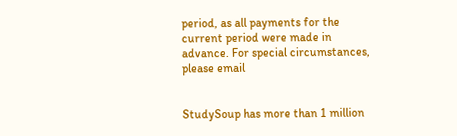period, as all payments for the current period were made in advance. For special circumstances, please email


StudySoup has more than 1 million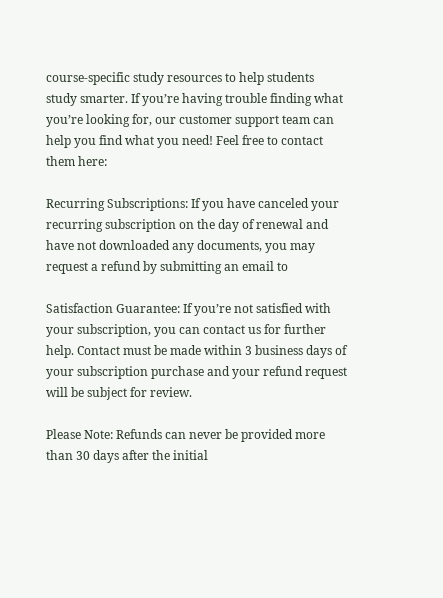course-specific study resources to help students study smarter. If you’re having trouble finding what you’re looking for, our customer support team can help you find what you need! Feel free to contact them here:

Recurring Subscriptions: If you have canceled your recurring subscription on the day of renewal and have not downloaded any documents, you may request a refund by submitting an email to

Satisfaction Guarantee: If you’re not satisfied with your subscription, you can contact us for further help. Contact must be made within 3 business days of your subscription purchase and your refund request will be subject for review.

Please Note: Refunds can never be provided more than 30 days after the initial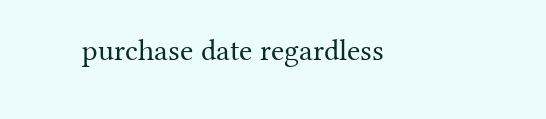purchase date regardless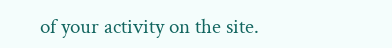of your activity on the site.